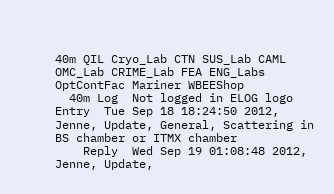40m QIL Cryo_Lab CTN SUS_Lab CAML OMC_Lab CRIME_Lab FEA ENG_Labs OptContFac Mariner WBEEShop
  40m Log  Not logged in ELOG logo
Entry  Tue Sep 18 18:24:50 2012, Jenne, Update, General, Scattering in BS chamber or ITMX chamber
    Reply  Wed Sep 19 01:08:48 2012, Jenne, Update,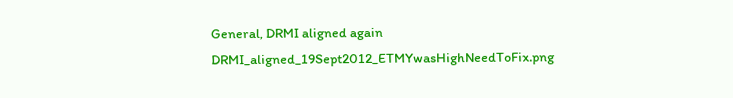General, DRMI aligned again DRMI_aligned_19Sept2012_ETMYwasHighNeedToFix.png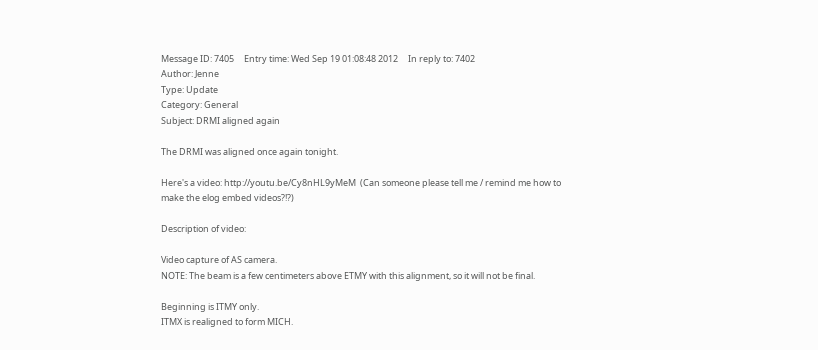Message ID: 7405     Entry time: Wed Sep 19 01:08:48 2012     In reply to: 7402
Author: Jenne
Type: Update
Category: General
Subject: DRMI aligned again

The DRMI was aligned once again tonight.

Here's a video: http://youtu.be/Cy8nHL9yMeM  (Can someone please tell me / remind me how to make the elog embed videos?!?)

Description of video:

Video capture of AS camera.
NOTE: The beam is a few centimeters above ETMY with this alignment, so it will not be final.

Beginning is ITMY only.
ITMX is realigned to form MICH.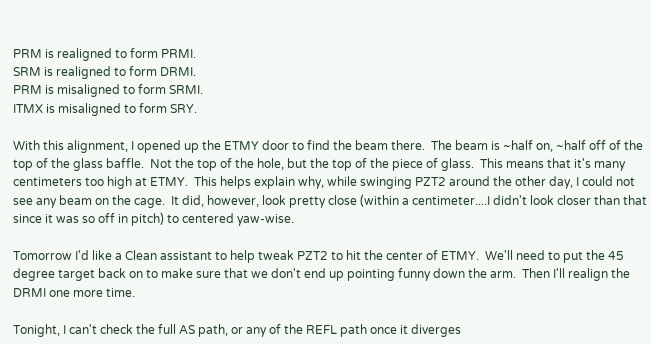PRM is realigned to form PRMI.
SRM is realigned to form DRMI.
PRM is misaligned to form SRMI.
ITMX is misaligned to form SRY.

With this alignment, I opened up the ETMY door to find the beam there.  The beam is ~half on, ~half off of the top of the glass baffle.  Not the top of the hole, but the top of the piece of glass.  This means that it's many centimeters too high at ETMY.  This helps explain why, while swinging PZT2 around the other day, I could not see any beam on the cage.  It did, however, look pretty close (within a centimeter....I didn't look closer than that since it was so off in pitch) to centered yaw-wise.

Tomorrow I'd like a Clean assistant to help tweak PZT2 to hit the center of ETMY.  We'll need to put the 45 degree target back on to make sure that we don't end up pointing funny down the arm.  Then I'll realign the DRMI one more time.

Tonight, I can't check the full AS path, or any of the REFL path once it diverges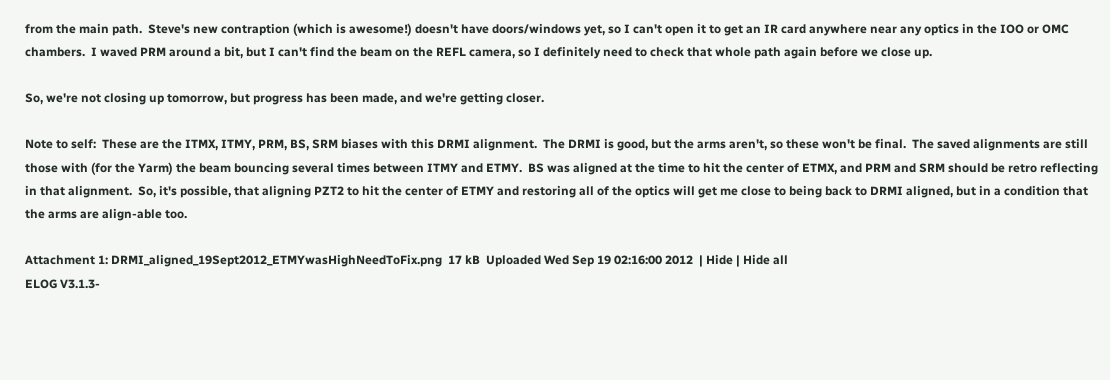from the main path.  Steve's new contraption (which is awesome!) doesn't have doors/windows yet, so I can't open it to get an IR card anywhere near any optics in the IOO or OMC chambers.  I waved PRM around a bit, but I can't find the beam on the REFL camera, so I definitely need to check that whole path again before we close up.

So, we're not closing up tomorrow, but progress has been made, and we're getting closer.

Note to self:  These are the ITMX, ITMY, PRM, BS, SRM biases with this DRMI alignment.  The DRMI is good, but the arms aren't, so these won't be final.  The saved alignments are still those with (for the Yarm) the beam bouncing several times between ITMY and ETMY.  BS was aligned at the time to hit the center of ETMX, and PRM and SRM should be retro reflecting in that alignment.  So, it's possible, that aligning PZT2 to hit the center of ETMY and restoring all of the optics will get me close to being back to DRMI aligned, but in a condition that the arms are align-able too.

Attachment 1: DRMI_aligned_19Sept2012_ETMYwasHighNeedToFix.png  17 kB  Uploaded Wed Sep 19 02:16:00 2012  | Hide | Hide all
ELOG V3.1.3-